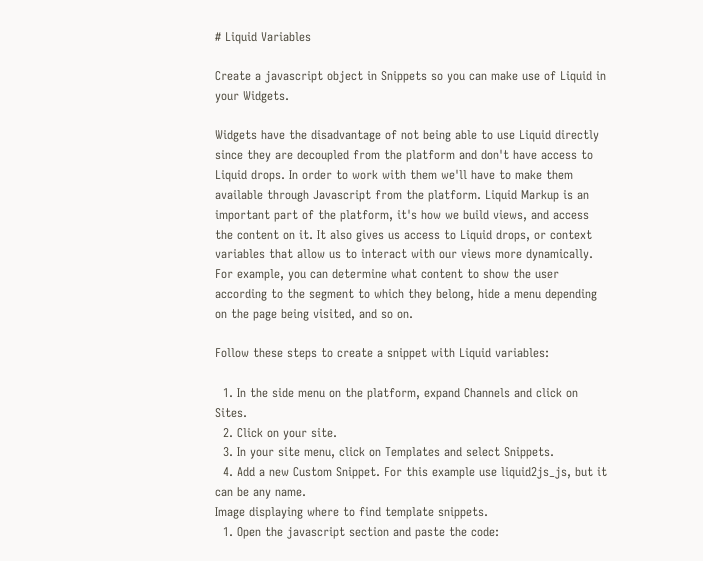# Liquid Variables

Create a javascript object in Snippets so you can make use of Liquid in your Widgets.

Widgets have the disadvantage of not being able to use Liquid directly since they are decoupled from the platform and don't have access to Liquid drops. In order to work with them we'll have to make them available through Javascript from the platform. Liquid Markup is an important part of the platform, it's how we build views, and access the content on it. It also gives us access to Liquid drops, or context variables that allow us to interact with our views more dynamically. For example, you can determine what content to show the user according to the segment to which they belong, hide a menu depending on the page being visited, and so on.

Follow these steps to create a snippet with Liquid variables:

  1. In the side menu on the platform, expand Channels and click on Sites.
  2. Click on your site.
  3. In your site menu, click on Templates and select Snippets.
  4. Add a new Custom Snippet. For this example use liquid2js_js, but it can be any name.
Image displaying where to find template snippets.
  1. Open the javascript section and paste the code: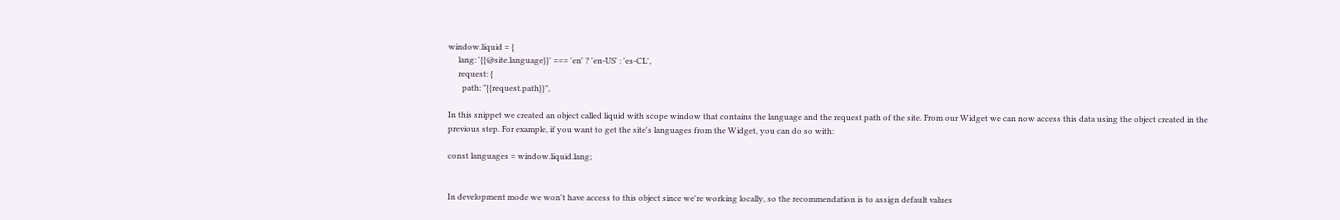window.liquid = {
     lang: '{{@site.language}}' === 'en' ? 'en-US' : 'es-CL',
     request: {
       path: "{{request.path}}",

In this snippet we created an object called liquid with scope window that contains the language and the request path of the site. From our Widget we can now access this data using the object created in the previous step. For example, if you want to get the site's languages from the Widget, you can do so with:

const languages = window.liquid.lang;


In development mode we won't have access to this object since we're working locally, so the recommendation is to assign default values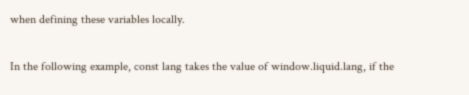when defining these variables locally.

In the following example, const lang takes the value of window.liquid.lang, if the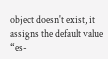object doesn't exist, it assigns the default value “es-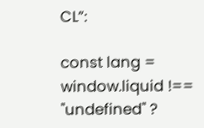CL”:

const lang = window.liquid !== "undefined" ?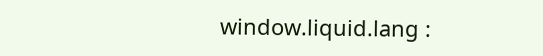window.liquid.lang :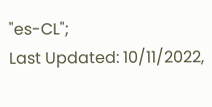"es-CL";
Last Updated: 10/11/2022,